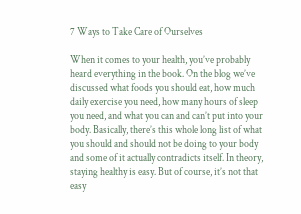7 Ways to Take Care of Ourselves

When it comes to your health, you’ve probably heard everything in the book. On the blog we’ve discussed what foods you should eat, how much daily exercise you need, how many hours of sleep you need, and what you can and can’t put into your body. Basically, there’s this whole long list of what you should and should not be doing to your body and some of it actually contradicts itself. In theory, staying healthy is easy. But of course, it’s not that easy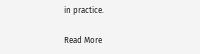in practice.

Read More